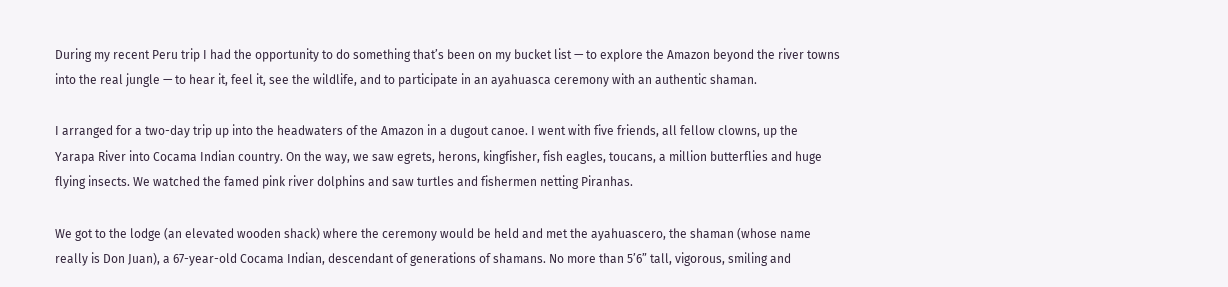During my recent Peru trip I had the opportunity to do something that’s been on my bucket list — to explore the Amazon beyond the river towns into the real jungle — to hear it, feel it, see the wildlife, and to participate in an ayahuasca ceremony with an authentic shaman.

I arranged for a two-day trip up into the headwaters of the Amazon in a dugout canoe. I went with five friends, all fellow clowns, up the Yarapa River into Cocama Indian country. On the way, we saw egrets, herons, kingfisher, fish eagles, toucans, a million butterflies and huge flying insects. We watched the famed pink river dolphins and saw turtles and fishermen netting Piranhas.

We got to the lodge (an elevated wooden shack) where the ceremony would be held and met the ayahuascero, the shaman (whose name really is Don Juan), a 67-year-old Cocama Indian, descendant of generations of shamans. No more than 5’6” tall, vigorous, smiling and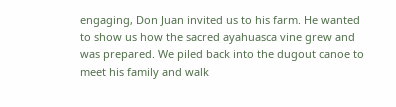engaging, Don Juan invited us to his farm. He wanted to show us how the sacred ayahuasca vine grew and was prepared. We piled back into the dugout canoe to meet his family and walk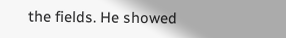the fields. He showed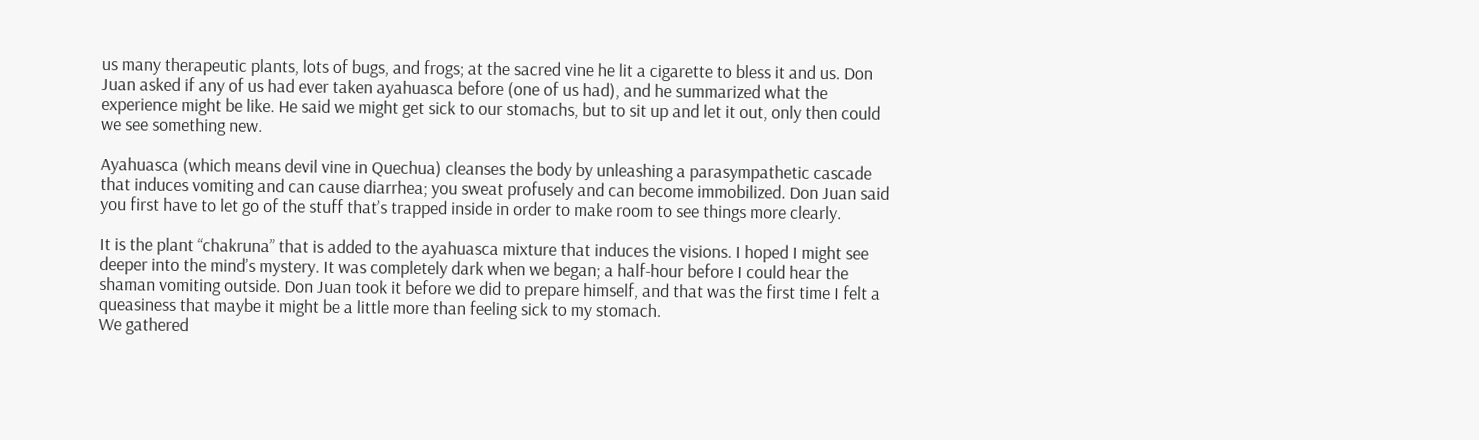us many therapeutic plants, lots of bugs, and frogs; at the sacred vine he lit a cigarette to bless it and us. Don Juan asked if any of us had ever taken ayahuasca before (one of us had), and he summarized what the experience might be like. He said we might get sick to our stomachs, but to sit up and let it out, only then could we see something new.

Ayahuasca (which means devil vine in Quechua) cleanses the body by unleashing a parasympathetic cascade that induces vomiting and can cause diarrhea; you sweat profusely and can become immobilized. Don Juan said you first have to let go of the stuff that’s trapped inside in order to make room to see things more clearly.

It is the plant “chakruna” that is added to the ayahuasca mixture that induces the visions. I hoped I might see deeper into the mind’s mystery. It was completely dark when we began; a half-hour before I could hear the shaman vomiting outside. Don Juan took it before we did to prepare himself, and that was the first time I felt a queasiness that maybe it might be a little more than feeling sick to my stomach.
We gathered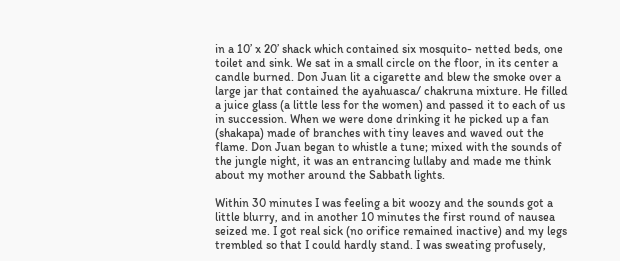in a 10’ x 20’ shack which contained six mosquito- netted beds, one toilet and sink. We sat in a small circle on the floor, in its center a candle burned. Don Juan lit a cigarette and blew the smoke over a large jar that contained the ayahuasca/ chakruna mixture. He filled a juice glass (a little less for the women) and passed it to each of us in succession. When we were done drinking it he picked up a fan (shakapa) made of branches with tiny leaves and waved out the flame. Don Juan began to whistle a tune; mixed with the sounds of the jungle night, it was an entrancing lullaby and made me think about my mother around the Sabbath lights.

Within 30 minutes I was feeling a bit woozy and the sounds got a little blurry, and in another 10 minutes the first round of nausea seized me. I got real sick (no orifice remained inactive) and my legs trembled so that I could hardly stand. I was sweating profusely,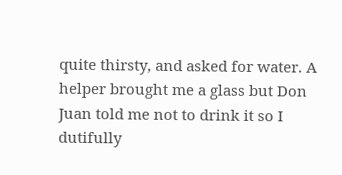quite thirsty, and asked for water. A helper brought me a glass but Don Juan told me not to drink it so I dutifully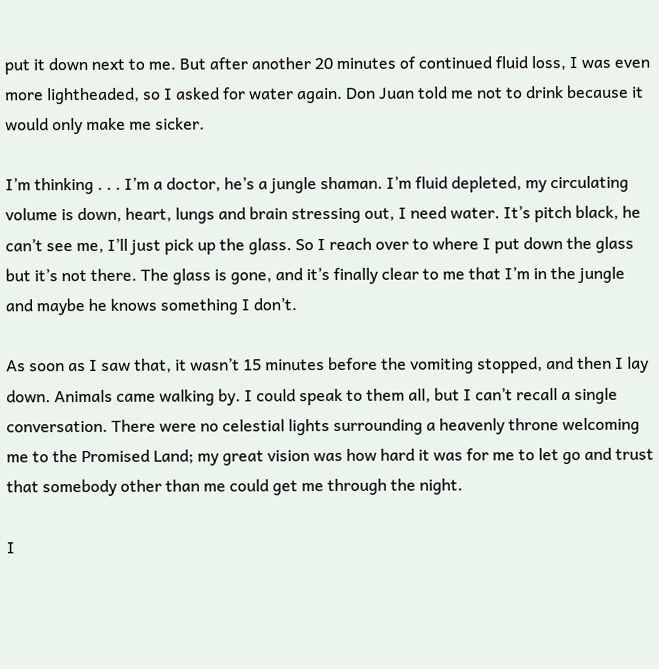put it down next to me. But after another 20 minutes of continued fluid loss, I was even more lightheaded, so I asked for water again. Don Juan told me not to drink because it would only make me sicker.

I’m thinking . . . I’m a doctor, he’s a jungle shaman. I’m fluid depleted, my circulating volume is down, heart, lungs and brain stressing out, I need water. It’s pitch black, he can’t see me, I’ll just pick up the glass. So I reach over to where I put down the glass but it’s not there. The glass is gone, and it’s finally clear to me that I’m in the jungle and maybe he knows something I don’t.

As soon as I saw that, it wasn’t 15 minutes before the vomiting stopped, and then I lay down. Animals came walking by. I could speak to them all, but I can’t recall a single conversation. There were no celestial lights surrounding a heavenly throne welcoming me to the Promised Land; my great vision was how hard it was for me to let go and trust that somebody other than me could get me through the night.

I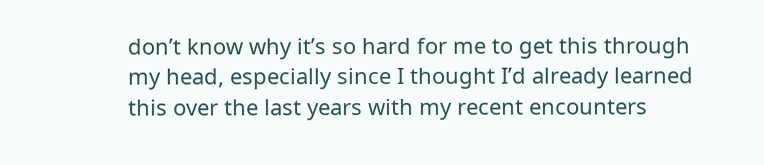don’t know why it’s so hard for me to get this through my head, especially since I thought I’d already learned this over the last years with my recent encounters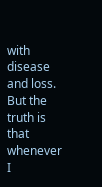with disease and loss. But the truth is that whenever I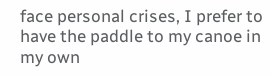face personal crises, I prefer to have the paddle to my canoe in my own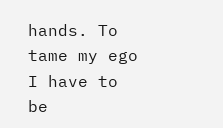hands. To tame my ego I have to be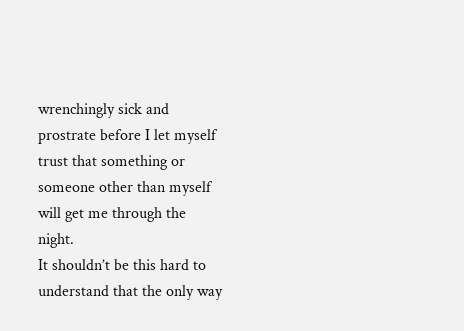wrenchingly sick and prostrate before I let myself trust that something or someone other than myself will get me through the night.
It shouldn’t be this hard to understand that the only way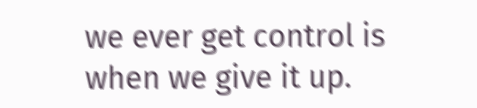we ever get control is when we give it up.